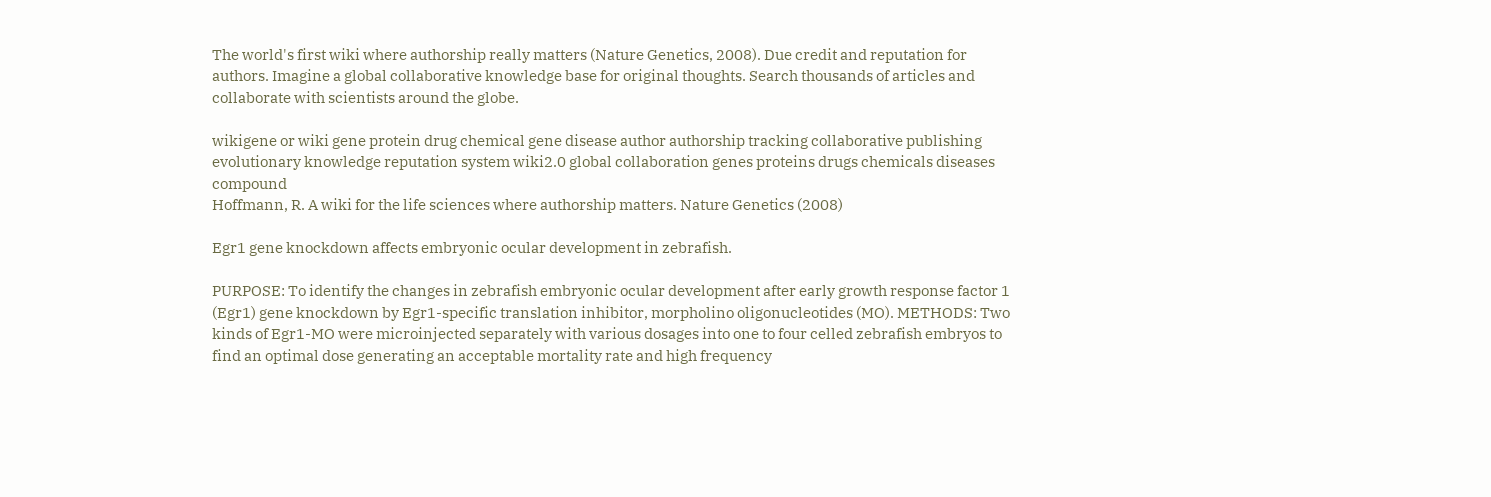The world's first wiki where authorship really matters (Nature Genetics, 2008). Due credit and reputation for authors. Imagine a global collaborative knowledge base for original thoughts. Search thousands of articles and collaborate with scientists around the globe.

wikigene or wiki gene protein drug chemical gene disease author authorship tracking collaborative publishing evolutionary knowledge reputation system wiki2.0 global collaboration genes proteins drugs chemicals diseases compound
Hoffmann, R. A wiki for the life sciences where authorship matters. Nature Genetics (2008)

Egr1 gene knockdown affects embryonic ocular development in zebrafish.

PURPOSE: To identify the changes in zebrafish embryonic ocular development after early growth response factor 1 (Egr1) gene knockdown by Egr1-specific translation inhibitor, morpholino oligonucleotides (MO). METHODS: Two kinds of Egr1-MO were microinjected separately with various dosages into one to four celled zebrafish embryos to find an optimal dose generating an acceptable mortality rate and high frequency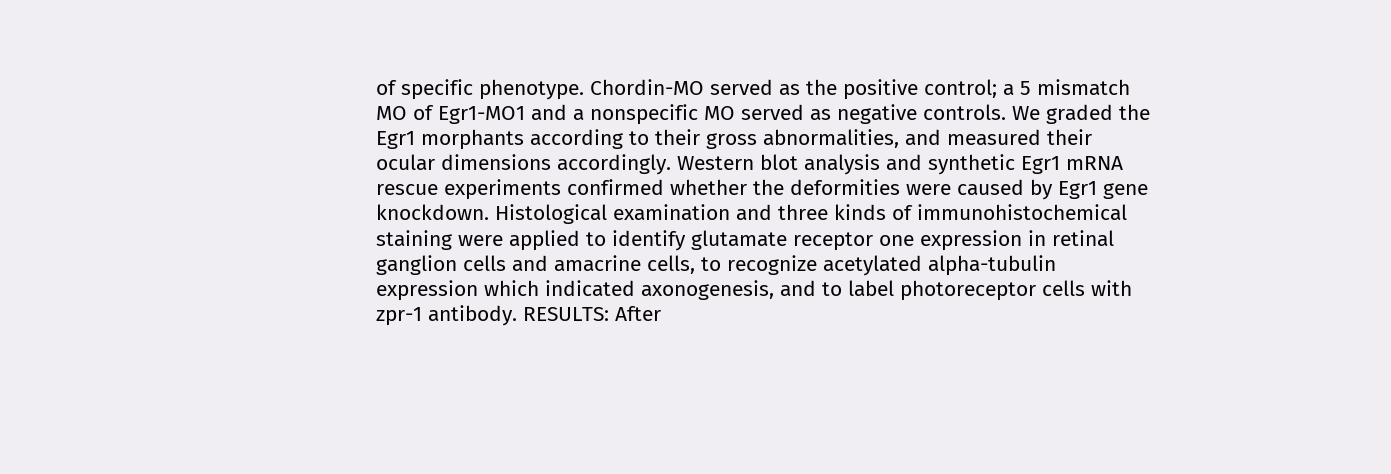of specific phenotype. Chordin-MO served as the positive control; a 5 mismatch MO of Egr1-MO1 and a nonspecific MO served as negative controls. We graded the Egr1 morphants according to their gross abnormalities, and measured their ocular dimensions accordingly. Western blot analysis and synthetic Egr1 mRNA rescue experiments confirmed whether the deformities were caused by Egr1 gene knockdown. Histological examination and three kinds of immunohistochemical staining were applied to identify glutamate receptor one expression in retinal ganglion cells and amacrine cells, to recognize acetylated alpha-tubulin expression which indicated axonogenesis, and to label photoreceptor cells with zpr-1 antibody. RESULTS: After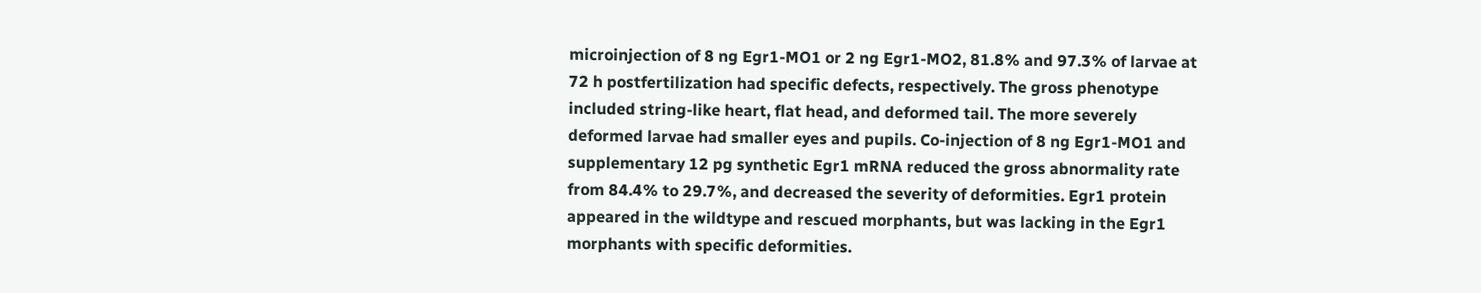microinjection of 8 ng Egr1-MO1 or 2 ng Egr1-MO2, 81.8% and 97.3% of larvae at 72 h postfertilization had specific defects, respectively. The gross phenotype included string-like heart, flat head, and deformed tail. The more severely deformed larvae had smaller eyes and pupils. Co-injection of 8 ng Egr1-MO1 and supplementary 12 pg synthetic Egr1 mRNA reduced the gross abnormality rate from 84.4% to 29.7%, and decreased the severity of deformities. Egr1 protein appeared in the wildtype and rescued morphants, but was lacking in the Egr1 morphants with specific deformities.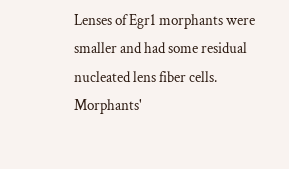Lenses of Egr1 morphants were smaller and had some residual nucleated lens fiber cells. Morphants'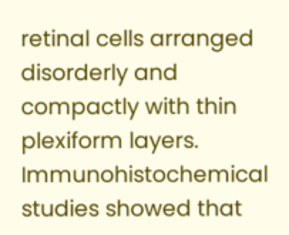retinal cells arranged disorderly and compactly with thin plexiform layers. Immunohistochemical studies showed that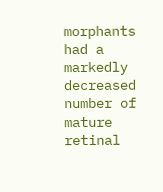morphants had a markedly decreased number of mature retinal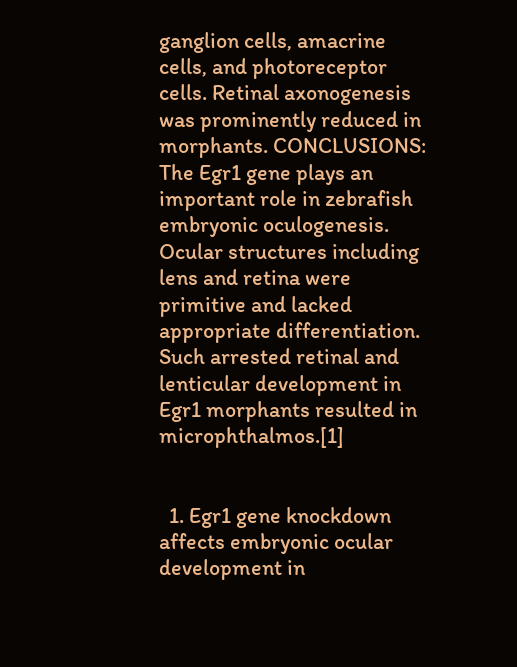ganglion cells, amacrine cells, and photoreceptor cells. Retinal axonogenesis was prominently reduced in morphants. CONCLUSIONS: The Egr1 gene plays an important role in zebrafish embryonic oculogenesis. Ocular structures including lens and retina were primitive and lacked appropriate differentiation. Such arrested retinal and lenticular development in Egr1 morphants resulted in microphthalmos.[1]


  1. Egr1 gene knockdown affects embryonic ocular development in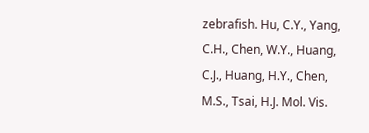zebrafish. Hu, C.Y., Yang, C.H., Chen, W.Y., Huang, C.J., Huang, H.Y., Chen, M.S., Tsai, H.J. Mol. Vis.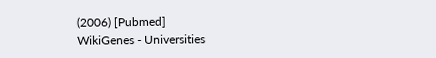(2006) [Pubmed]
WikiGenes - Universities